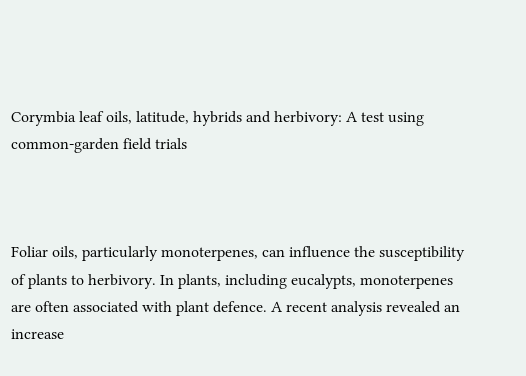Corymbia leaf oils, latitude, hybrids and herbivory: A test using common-garden field trials



Foliar oils, particularly monoterpenes, can influence the susceptibility of plants to herbivory. In plants, including eucalypts, monoterpenes are often associated with plant defence. A recent analysis revealed an increase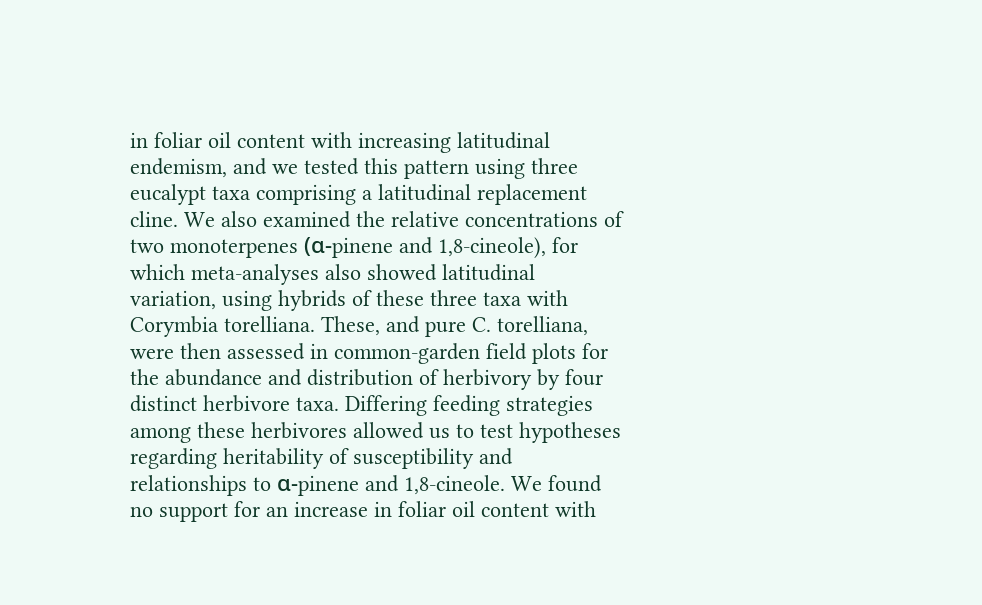in foliar oil content with increasing latitudinal endemism, and we tested this pattern using three eucalypt taxa comprising a latitudinal replacement cline. We also examined the relative concentrations of two monoterpenes (α-pinene and 1,8-cineole), for which meta-analyses also showed latitudinal variation, using hybrids of these three taxa with Corymbia torelliana. These, and pure C. torelliana, were then assessed in common-garden field plots for the abundance and distribution of herbivory by four distinct herbivore taxa. Differing feeding strategies among these herbivores allowed us to test hypotheses regarding heritability of susceptibility and relationships to α-pinene and 1,8-cineole. We found no support for an increase in foliar oil content with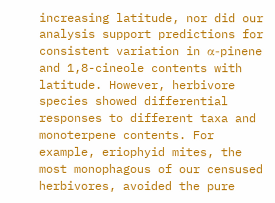increasing latitude, nor did our analysis support predictions for consistent variation in α-pinene and 1,8-cineole contents with latitude. However, herbivore species showed differential responses to different taxa and monoterpene contents. For example, eriophyid mites, the most monophagous of our censused herbivores, avoided the pure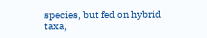species, but fed on hybrid taxa,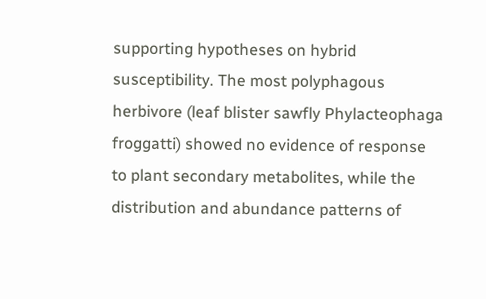supporting hypotheses on hybrid susceptibility. The most polyphagous herbivore (leaf blister sawfly Phylacteophaga froggatti) showed no evidence of response to plant secondary metabolites, while the distribution and abundance patterns of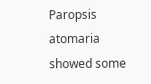Paropsis atomaria showed some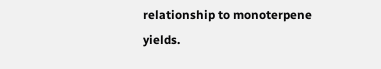relationship to monoterpene yields.